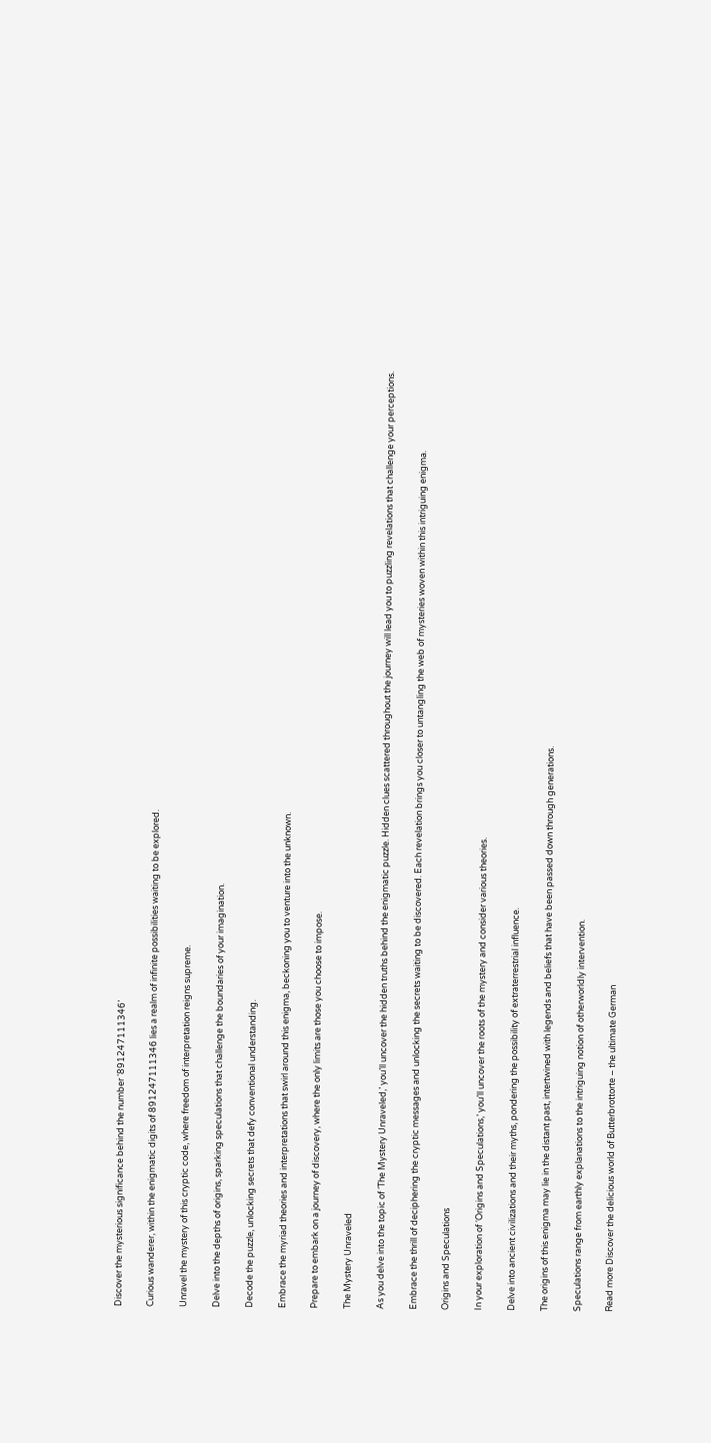Discover the mysterious significance behind the number ‘891247111346’

Curious wanderer, within the enigmatic digits of 891247111346 lies a realm of infinite possibilities waiting to be explored.

Unravel the mystery of this cryptic code, where freedom of interpretation reigns supreme.

Delve into the depths of origins, sparking speculations that challenge the boundaries of your imagination.

Decode the puzzle, unlocking secrets that defy conventional understanding.

Embrace the myriad theories and interpretations that swirl around this enigma, beckoning you to venture into the unknown.

Prepare to embark on a journey of discovery, where the only limits are those you choose to impose.

The Mystery Unraveled

As you delve into the topic of ‘The Mystery Unraveled,’ you’ll uncover the hidden truths behind the enigmatic puzzle. Hidden clues scattered throughout the journey will lead you to puzzling revelations that challenge your perceptions.

Embrace the thrill of deciphering the cryptic messages and unlocking the secrets waiting to be discovered. Each revelation brings you closer to untangling the web of mysteries woven within this intriguing enigma.

Origins and Speculations

In your exploration of ‘Origins and Speculations,’ you’ll uncover the roots of the mystery and consider various theories.

Delve into ancient civilizations and their myths, pondering the possibility of extraterrestrial influence.

The origins of this enigma may lie in the distant past, intertwined with legends and beliefs that have been passed down through generations.

Speculations range from earthly explanations to the intriguing notion of otherworldly intervention.

Read more Discover the delicious world of Butterbrottorte – the ultimate German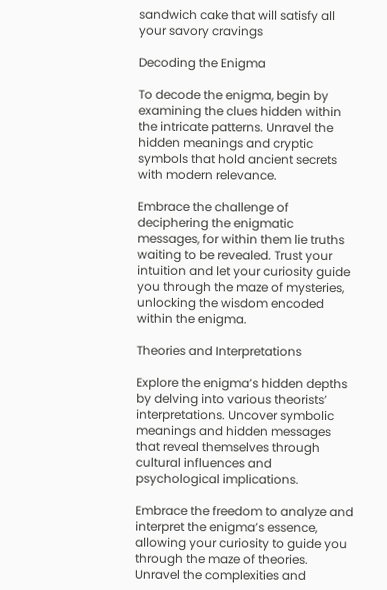sandwich cake that will satisfy all your savory cravings

Decoding the Enigma

To decode the enigma, begin by examining the clues hidden within the intricate patterns. Unravel the hidden meanings and cryptic symbols that hold ancient secrets with modern relevance.

Embrace the challenge of deciphering the enigmatic messages, for within them lie truths waiting to be revealed. Trust your intuition and let your curiosity guide you through the maze of mysteries, unlocking the wisdom encoded within the enigma.

Theories and Interpretations

Explore the enigma’s hidden depths by delving into various theorists’ interpretations. Uncover symbolic meanings and hidden messages that reveal themselves through cultural influences and psychological implications.

Embrace the freedom to analyze and interpret the enigma’s essence, allowing your curiosity to guide you through the maze of theories. Unravel the complexities and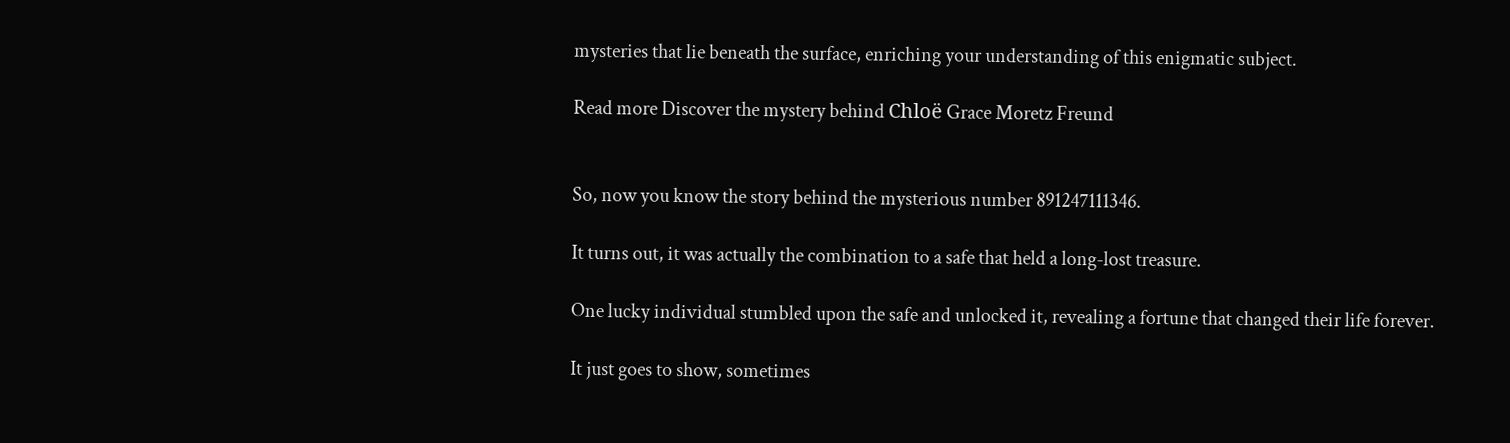mysteries that lie beneath the surface, enriching your understanding of this enigmatic subject.

Read more Discover the mystery behind Chloë Grace Moretz Freund


So, now you know the story behind the mysterious number 891247111346.

It turns out, it was actually the combination to a safe that held a long-lost treasure.

One lucky individual stumbled upon the safe and unlocked it, revealing a fortune that changed their life forever.

It just goes to show, sometimes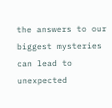the answers to our biggest mysteries can lead to unexpected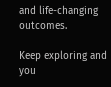and life-changing outcomes.

Keep exploring and you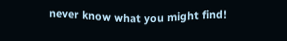never know what you might find!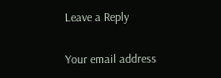Leave a Reply

Your email address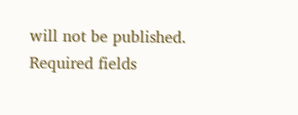will not be published. Required fields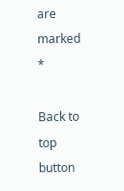are marked *

Back to top button